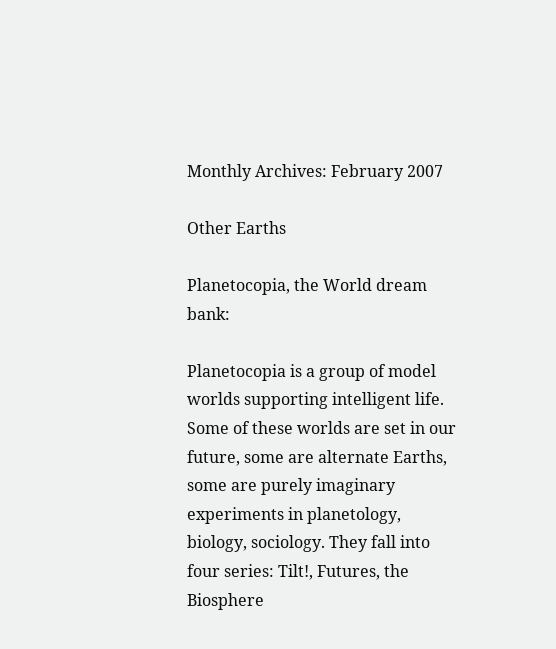Monthly Archives: February 2007

Other Earths

Planetocopia, the World dream bank:

Planetocopia is a group of model worlds supporting intelligent life. Some of these worlds are set in our future, some are alternate Earths, some are purely imaginary experiments in planetology, biology, sociology. They fall into four series: Tilt!, Futures, the Biosphere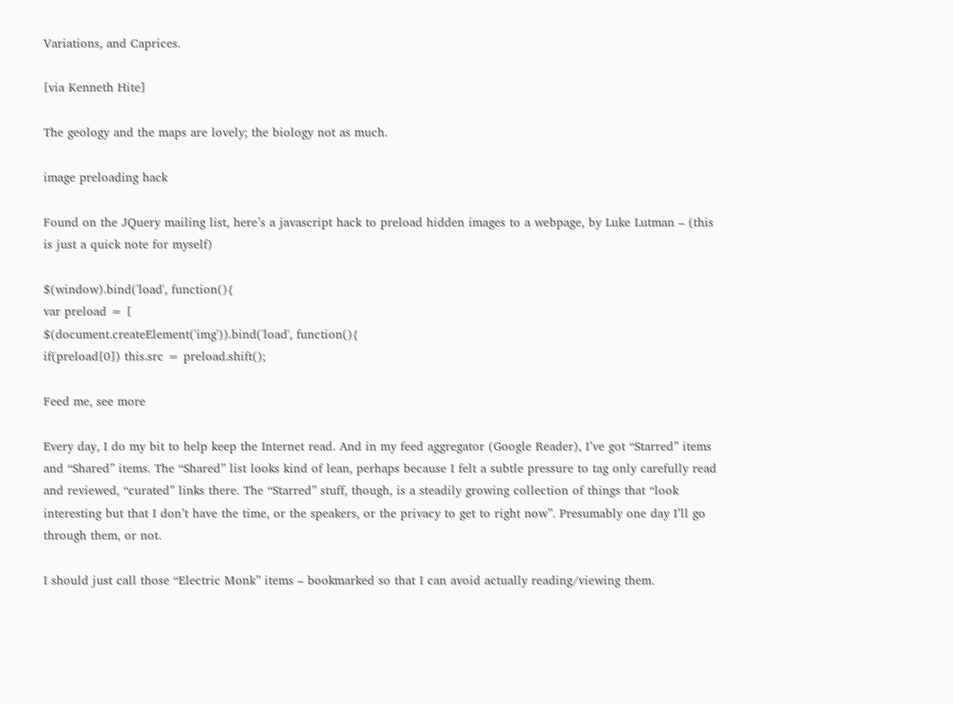Variations, and Caprices.

[via Kenneth Hite]

The geology and the maps are lovely; the biology not as much.

image preloading hack

Found on the JQuery mailing list, here’s a javascript hack to preload hidden images to a webpage, by Luke Lutman – (this is just a quick note for myself)

$(window).bind('load', function(){
var preload = [
$(document.createElement('img')).bind('load', function(){
if(preload[0]) this.src = preload.shift();

Feed me, see more

Every day, I do my bit to help keep the Internet read. And in my feed aggregator (Google Reader), I’ve got “Starred” items and “Shared” items. The “Shared” list looks kind of lean, perhaps because I felt a subtle pressure to tag only carefully read and reviewed, “curated” links there. The “Starred” stuff, though, is a steadily growing collection of things that “look interesting but that I don’t have the time, or the speakers, or the privacy to get to right now”. Presumably one day I’ll go through them, or not.

I should just call those “Electric Monk” items – bookmarked so that I can avoid actually reading/viewing them.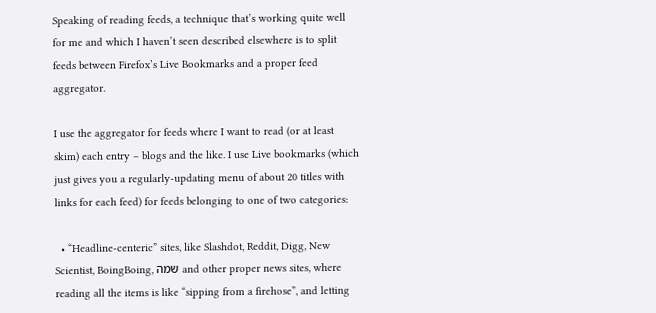Speaking of reading feeds, a technique that’s working quite well for me and which I haven’t seen described elsewhere is to split feeds between Firefox’s Live Bookmarks and a proper feed aggregator.

I use the aggregator for feeds where I want to read (or at least skim) each entry – blogs and the like. I use Live bookmarks (which just gives you a regularly-updating menu of about 20 titles with links for each feed) for feeds belonging to one of two categories:

  • “Headline-centeric” sites, like Slashdot, Reddit, Digg, New Scientist, BoingBoing, שמה and other proper news sites, where reading all the items is like “sipping from a firehose”, and letting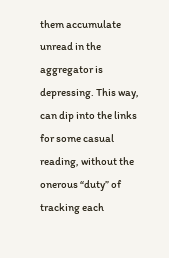them accumulate unread in the aggregator is depressing. This way, can dip into the links for some casual reading, without the onerous “duty” of tracking each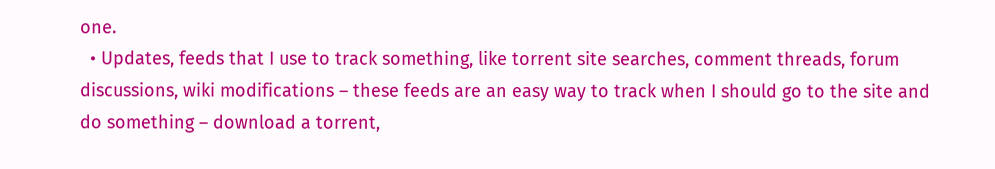one.
  • Updates, feeds that I use to track something, like torrent site searches, comment threads, forum discussions, wiki modifications – these feeds are an easy way to track when I should go to the site and do something – download a torrent,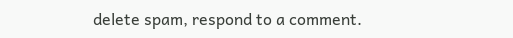delete spam, respond to a comment.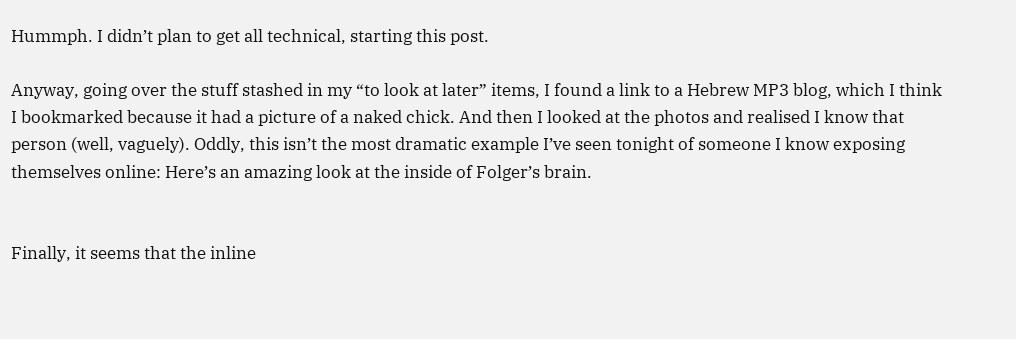Hummph. I didn’t plan to get all technical, starting this post.

Anyway, going over the stuff stashed in my “to look at later” items, I found a link to a Hebrew MP3 blog, which I think I bookmarked because it had a picture of a naked chick. And then I looked at the photos and realised I know that person (well, vaguely). Oddly, this isn’t the most dramatic example I’ve seen tonight of someone I know exposing themselves online: Here’s an amazing look at the inside of Folger’s brain.


Finally, it seems that the inline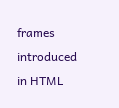frames introduced in HTML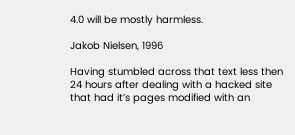4.0 will be mostly harmless.

Jakob Nielsen, 1996

Having stumbled across that text less then 24 hours after dealing with a hacked site that had it’s pages modified with an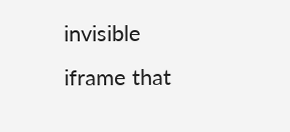invisible iframe that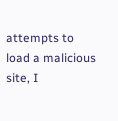attempts to load a malicious site, I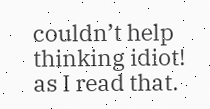couldn’t help thinking idiot! as I read that.